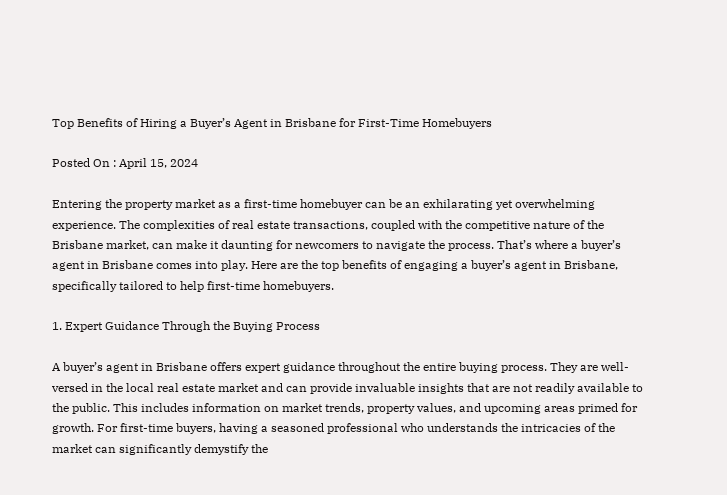Top Benefits of Hiring a Buyer’s Agent in Brisbane for First-Time Homebuyers

Posted On : April 15, 2024

Entering the property market as a first-time homebuyer can be an exhilarating yet overwhelming experience. The complexities of real estate transactions, coupled with the competitive nature of the Brisbane market, can make it daunting for newcomers to navigate the process. That’s where a buyer’s agent in Brisbane comes into play. Here are the top benefits of engaging a buyer’s agent in Brisbane, specifically tailored to help first-time homebuyers.

1. Expert Guidance Through the Buying Process

A buyer’s agent in Brisbane offers expert guidance throughout the entire buying process. They are well-versed in the local real estate market and can provide invaluable insights that are not readily available to the public. This includes information on market trends, property values, and upcoming areas primed for growth. For first-time buyers, having a seasoned professional who understands the intricacies of the market can significantly demystify the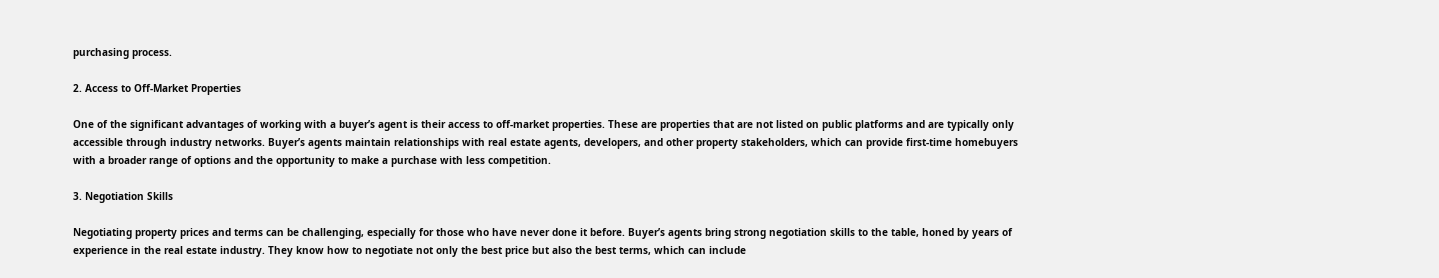purchasing process.

2. Access to Off-Market Properties

One of the significant advantages of working with a buyer’s agent is their access to off-market properties. These are properties that are not listed on public platforms and are typically only accessible through industry networks. Buyer’s agents maintain relationships with real estate agents, developers, and other property stakeholders, which can provide first-time homebuyers with a broader range of options and the opportunity to make a purchase with less competition.

3. Negotiation Skills

Negotiating property prices and terms can be challenging, especially for those who have never done it before. Buyer’s agents bring strong negotiation skills to the table, honed by years of experience in the real estate industry. They know how to negotiate not only the best price but also the best terms, which can include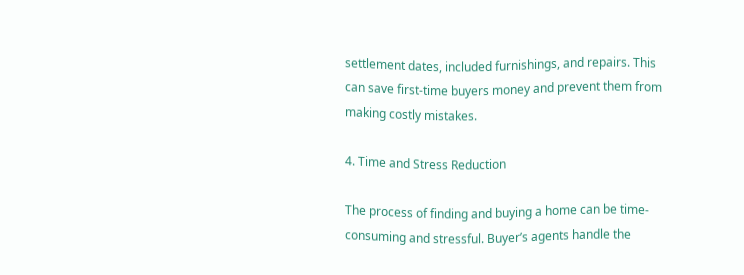settlement dates, included furnishings, and repairs. This can save first-time buyers money and prevent them from making costly mistakes.

4. Time and Stress Reduction

The process of finding and buying a home can be time-consuming and stressful. Buyer’s agents handle the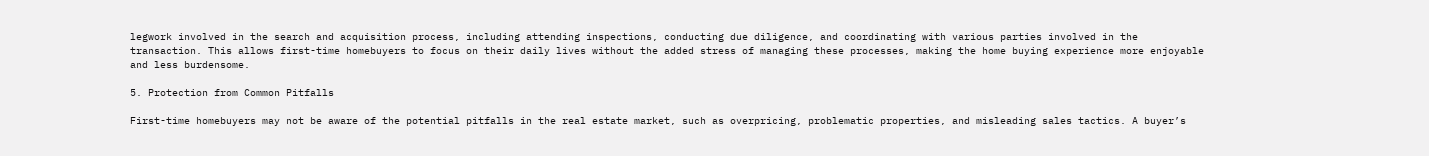legwork involved in the search and acquisition process, including attending inspections, conducting due diligence, and coordinating with various parties involved in the transaction. This allows first-time homebuyers to focus on their daily lives without the added stress of managing these processes, making the home buying experience more enjoyable and less burdensome.

5. Protection from Common Pitfalls

First-time homebuyers may not be aware of the potential pitfalls in the real estate market, such as overpricing, problematic properties, and misleading sales tactics. A buyer’s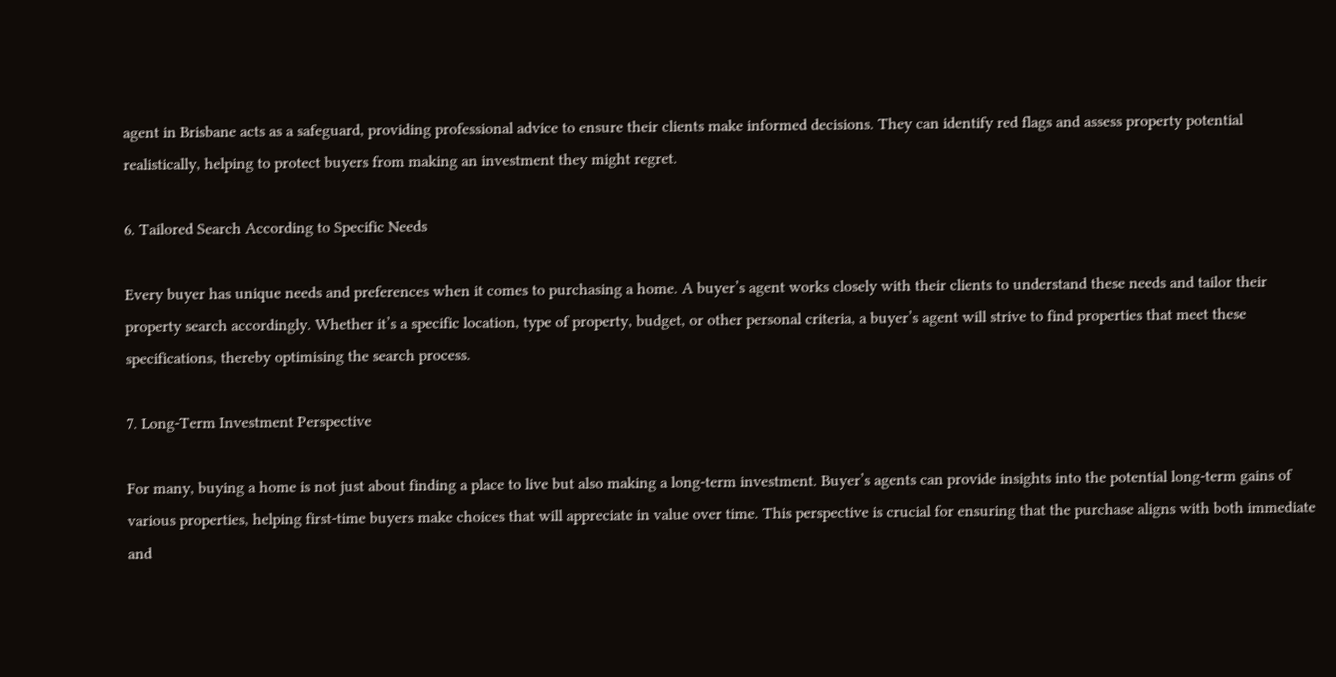agent in Brisbane acts as a safeguard, providing professional advice to ensure their clients make informed decisions. They can identify red flags and assess property potential realistically, helping to protect buyers from making an investment they might regret.

6. Tailored Search According to Specific Needs

Every buyer has unique needs and preferences when it comes to purchasing a home. A buyer’s agent works closely with their clients to understand these needs and tailor their property search accordingly. Whether it’s a specific location, type of property, budget, or other personal criteria, a buyer’s agent will strive to find properties that meet these specifications, thereby optimising the search process.

7. Long-Term Investment Perspective

For many, buying a home is not just about finding a place to live but also making a long-term investment. Buyer’s agents can provide insights into the potential long-term gains of various properties, helping first-time buyers make choices that will appreciate in value over time. This perspective is crucial for ensuring that the purchase aligns with both immediate and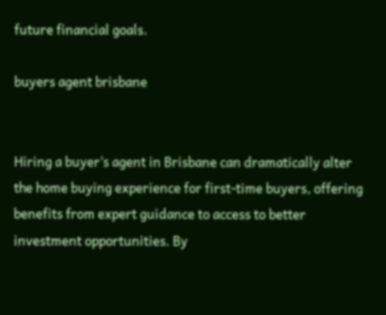future financial goals.

buyers agent brisbane


Hiring a buyer’s agent in Brisbane can dramatically alter the home buying experience for first-time buyers, offering benefits from expert guidance to access to better investment opportunities. By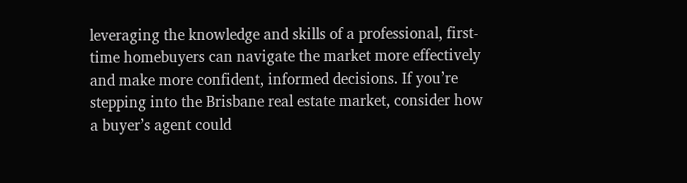leveraging the knowledge and skills of a professional, first-time homebuyers can navigate the market more effectively and make more confident, informed decisions. If you’re stepping into the Brisbane real estate market, consider how a buyer’s agent could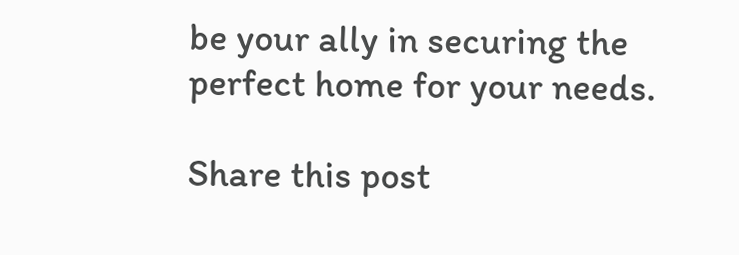be your ally in securing the perfect home for your needs.

Share this post